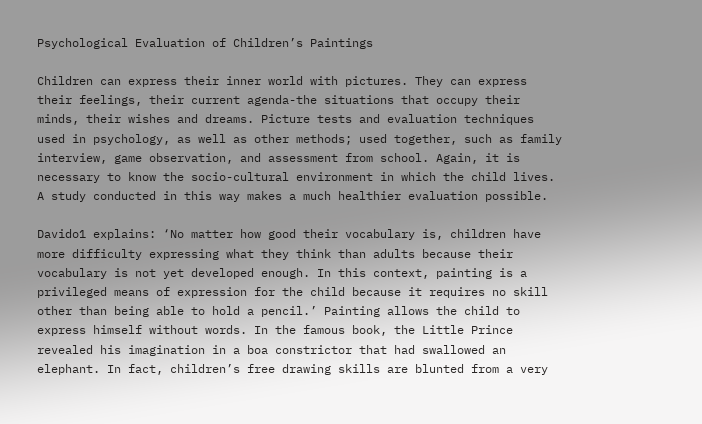Psychological Evaluation of Children’s Paintings

Children can express their inner world with pictures. They can express their feelings, their current agenda-the situations that occupy their minds, their wishes and dreams. Picture tests and evaluation techniques used in psychology, as well as other methods; used together, such as family interview, game observation, and assessment from school. Again, it is necessary to know the socio-cultural environment in which the child lives. A study conducted in this way makes a much healthier evaluation possible.

Davido1 explains: ‘No matter how good their vocabulary is, children have more difficulty expressing what they think than adults because their vocabulary is not yet developed enough. In this context, painting is a privileged means of expression for the child because it requires no skill other than being able to hold a pencil.’ Painting allows the child to express himself without words. In the famous book, the Little Prince revealed his imagination in a boa constrictor that had swallowed an elephant. In fact, children’s free drawing skills are blunted from a very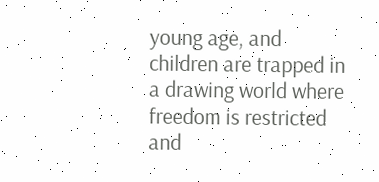young age, and children are trapped in a drawing world where freedom is restricted and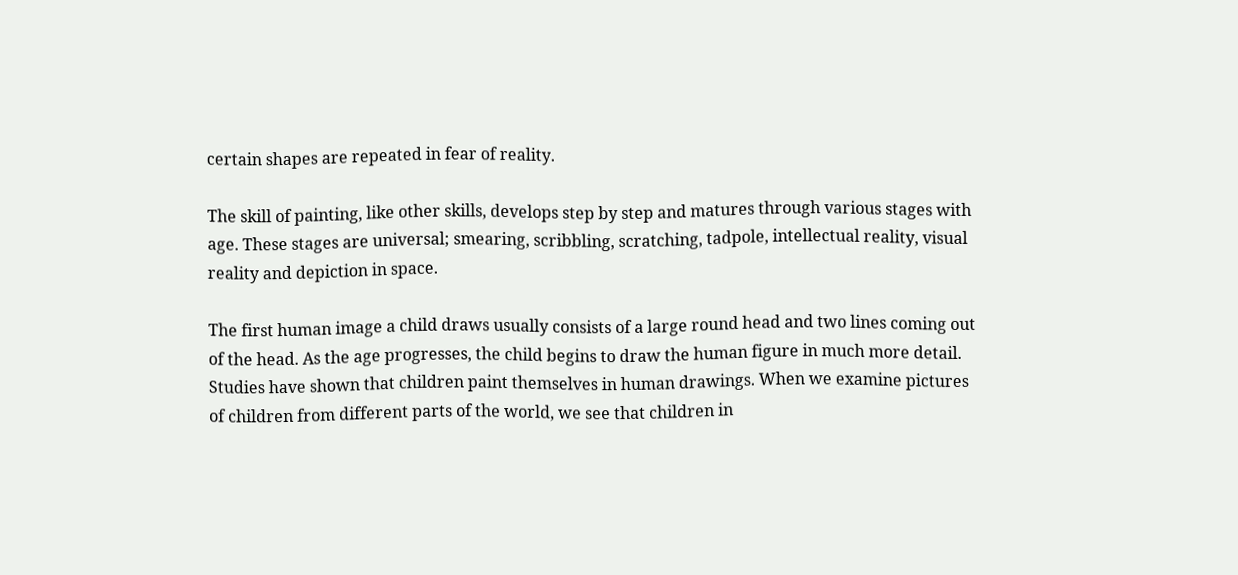certain shapes are repeated in fear of reality.

The skill of painting, like other skills, develops step by step and matures through various stages with age. These stages are universal; smearing, scribbling, scratching, tadpole, intellectual reality, visual reality and depiction in space.

The first human image a child draws usually consists of a large round head and two lines coming out of the head. As the age progresses, the child begins to draw the human figure in much more detail. Studies have shown that children paint themselves in human drawings. When we examine pictures of children from different parts of the world, we see that children in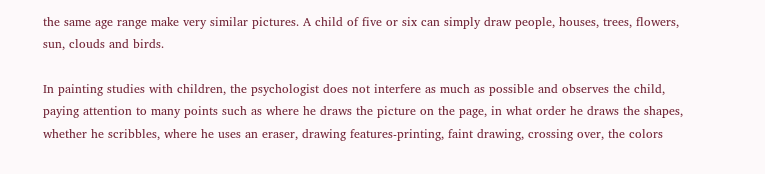the same age range make very similar pictures. A child of five or six can simply draw people, houses, trees, flowers, sun, clouds and birds.

In painting studies with children, the psychologist does not interfere as much as possible and observes the child, paying attention to many points such as where he draws the picture on the page, in what order he draws the shapes, whether he scribbles, where he uses an eraser, drawing features-printing, faint drawing, crossing over, the colors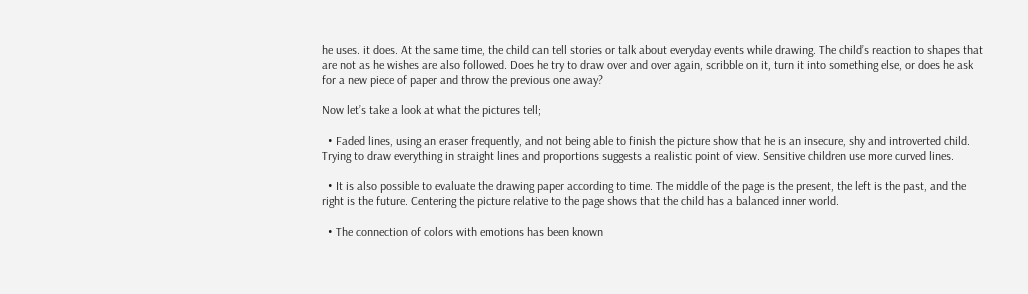he uses. it does. At the same time, the child can tell stories or talk about everyday events while drawing. The child’s reaction to shapes that are not as he wishes are also followed. Does he try to draw over and over again, scribble on it, turn it into something else, or does he ask for a new piece of paper and throw the previous one away?

Now let’s take a look at what the pictures tell;

  • Faded lines, using an eraser frequently, and not being able to finish the picture show that he is an insecure, shy and introverted child. Trying to draw everything in straight lines and proportions suggests a realistic point of view. Sensitive children use more curved lines.

  • It is also possible to evaluate the drawing paper according to time. The middle of the page is the present, the left is the past, and the right is the future. Centering the picture relative to the page shows that the child has a balanced inner world.

  • The connection of colors with emotions has been known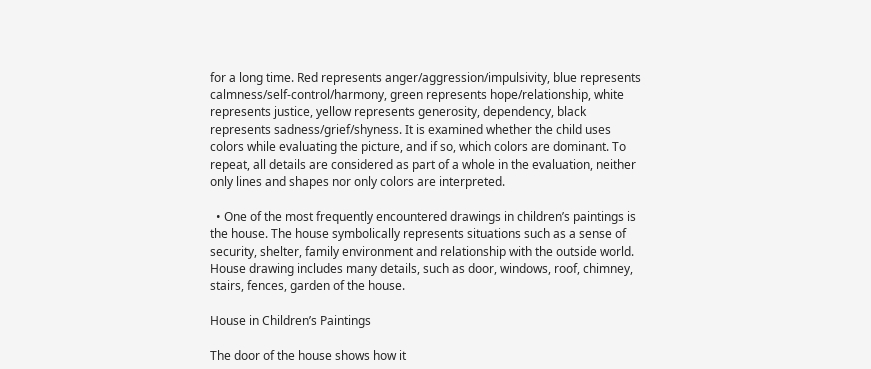for a long time. Red represents anger/aggression/impulsivity, blue represents calmness/self-control/harmony, green represents hope/relationship, white represents justice, yellow represents generosity, dependency, black represents sadness/grief/shyness. It is examined whether the child uses colors while evaluating the picture, and if so, which colors are dominant. To repeat, all details are considered as part of a whole in the evaluation, neither only lines and shapes nor only colors are interpreted.

  • One of the most frequently encountered drawings in children’s paintings is the house. The house symbolically represents situations such as a sense of security, shelter, family environment and relationship with the outside world. House drawing includes many details, such as door, windows, roof, chimney, stairs, fences, garden of the house.

House in Children’s Paintings

The door of the house shows how it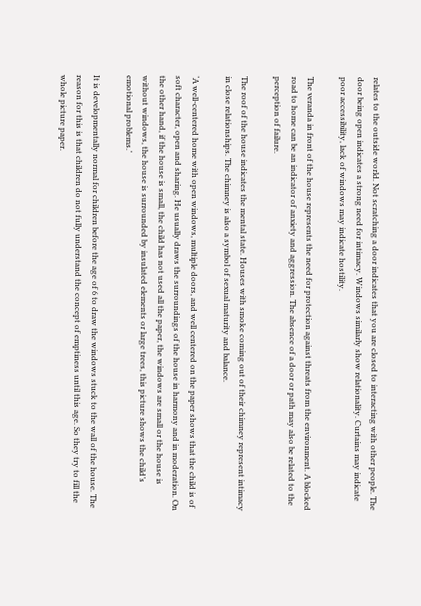relates to the outside world. Not scratching a door indicates that you are closed to interacting with other people. The door being open indicates a strong need for intimacy. Windows similarly show relationality. Curtains may indicate poor accessibility, lack of windows may indicate hostility.

The veranda in front of the house represents the need for protection against threats from the environment. A blocked road to home can be an indicator of anxiety and aggression. The absence of a door or path may also be related to the perception of failure.

The roof of the house indicates the mental state. Houses with smoke coming out of their chimney represent intimacy in close relationships. The chimney is also a symbol of sexual maturity and balance.

‘A well-centered home with open windows, multiple doors, and well centered on the paper shows that the child is of soft character, open and sharing. He usually draws the surroundings of the house in harmony and in moderation. On the other hand, if the house is small, the child has not used all the paper, the windows are small or the house is without windows, the house is surrounded by insulated elements or large trees, this picture shows the child’s emotional problems.’

It is developmentally normal for children before the age of 6 to draw the windows stuck to the wall of the house. The reason for this is that children do not fully understand the concept of emptiness until this age. So they try to fill the whole picture paper.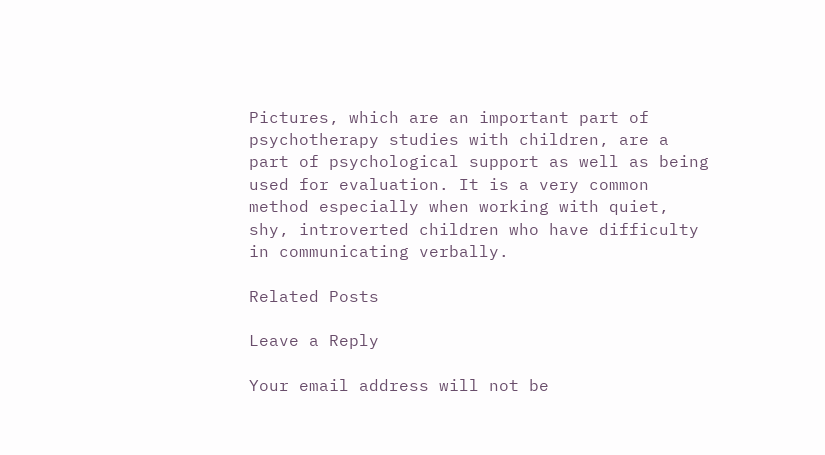Pictures, which are an important part of psychotherapy studies with children, are a part of psychological support as well as being used for evaluation. It is a very common method especially when working with quiet, shy, introverted children who have difficulty in communicating verbally.

Related Posts

Leave a Reply

Your email address will not be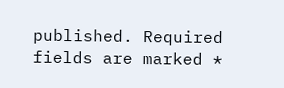published. Required fields are marked *